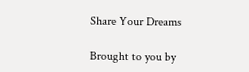Share Your Dreams

Brought to you by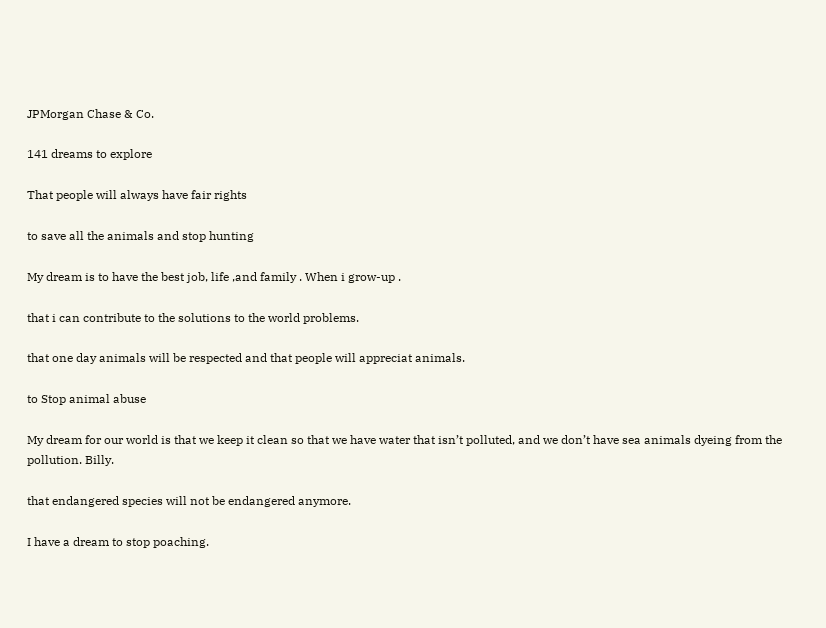JPMorgan Chase & Co.

141 dreams to explore

That people will always have fair rights

to save all the animals and stop hunting

My dream is to have the best job, life ,and family . When i grow-up .

that i can contribute to the solutions to the world problems.

that one day animals will be respected and that people will appreciat animals.

to Stop animal abuse

My dream for our world is that we keep it clean so that we have water that isn’t polluted, and we don’t have sea animals dyeing from the pollution. Billy.

that endangered species will not be endangered anymore.

I have a dream to stop poaching.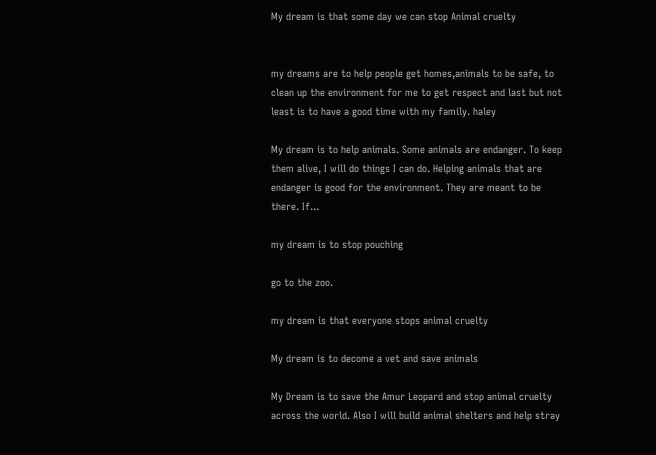My dream is that some day we can stop Animal cruelty


my dreams are to help people get homes,animals to be safe, to clean up the environment for me to get respect and last but not least is to have a good time with my family. haley

My dream is to help animals. Some animals are endanger. To keep them alive, I will do things I can do. Helping animals that are endanger is good for the environment. They are meant to be there. If...

my dream is to stop pouching

go to the zoo.

my dream is that everyone stops animal cruelty

My dream is to decome a vet and save animals

My Dream is to save the Amur Leopard and stop animal cruelty across the world. Also I will build animal shelters and help stray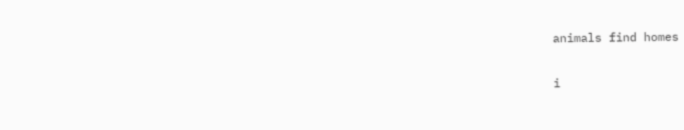animals find homes

i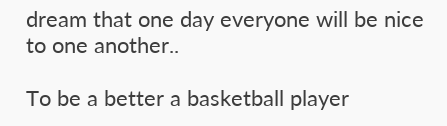dream that one day everyone will be nice to one another..

To be a better a basketball player